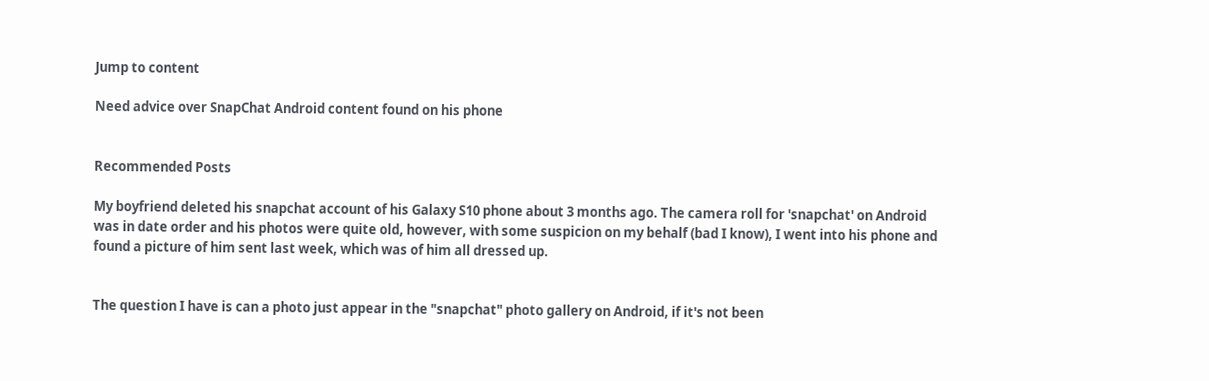Jump to content

Need advice over SnapChat Android content found on his phone


Recommended Posts

My boyfriend deleted his snapchat account of his Galaxy S10 phone about 3 months ago. The camera roll for 'snapchat' on Android was in date order and his photos were quite old, however, with some suspicion on my behalf (bad I know), I went into his phone and found a picture of him sent last week, which was of him all dressed up.


The question I have is can a photo just appear in the "snapchat" photo gallery on Android, if it's not been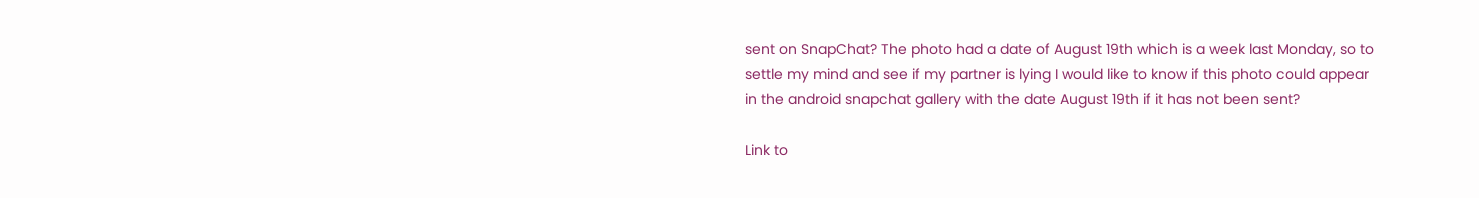sent on SnapChat? The photo had a date of August 19th which is a week last Monday, so to settle my mind and see if my partner is lying I would like to know if this photo could appear in the android snapchat gallery with the date August 19th if it has not been sent?

Link to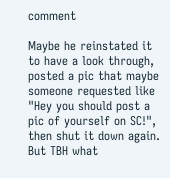comment

Maybe he reinstated it to have a look through, posted a pic that maybe someone requested like "Hey you should post a pic of yourself on SC!", then shut it down again. But TBH what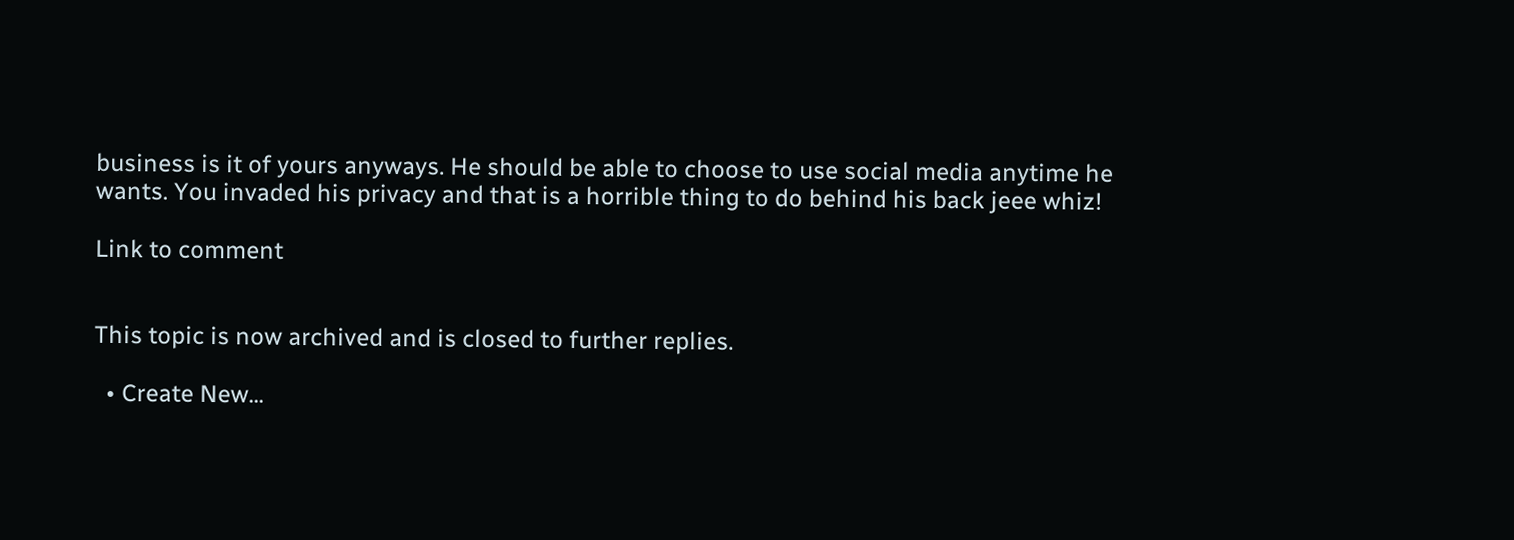business is it of yours anyways. He should be able to choose to use social media anytime he wants. You invaded his privacy and that is a horrible thing to do behind his back jeee whiz!

Link to comment


This topic is now archived and is closed to further replies.

  • Create New...